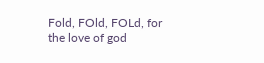Fold, FOld, FOLd, for the love of god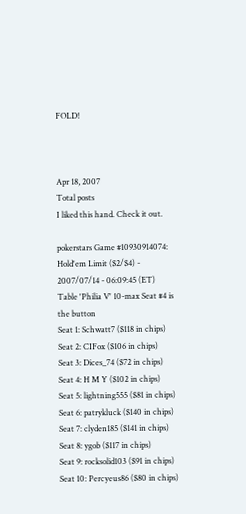FOLD!



Apr 18, 2007
Total posts
I liked this hand. Check it out.

pokerstars Game #10930914074: Hold'em Limit ($2/$4) - 2007/07/14 - 06:09:45 (ET)
Table 'Philia V' 10-max Seat #4 is the button
Seat 1: Schwatt7 ($118 in chips)
Seat 2: CIFox ($106 in chips)
Seat 3: Dices_74 ($72 in chips)
Seat 4: H M Y ($102 in chips)
Seat 5: lightning555 ($81 in chips)
Seat 6: patrykluck ($140 in chips)
Seat 7: clyden185 ($141 in chips)
Seat 8: ygob ($117 in chips)
Seat 9: rocksolid103 ($91 in chips)
Seat 10: Percyeus86 ($80 in chips)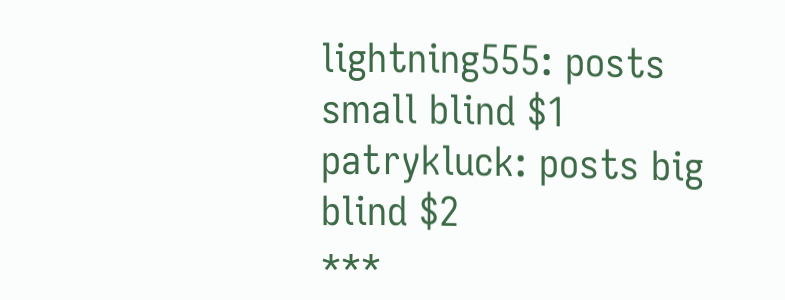lightning555: posts small blind $1
patrykluck: posts big blind $2
***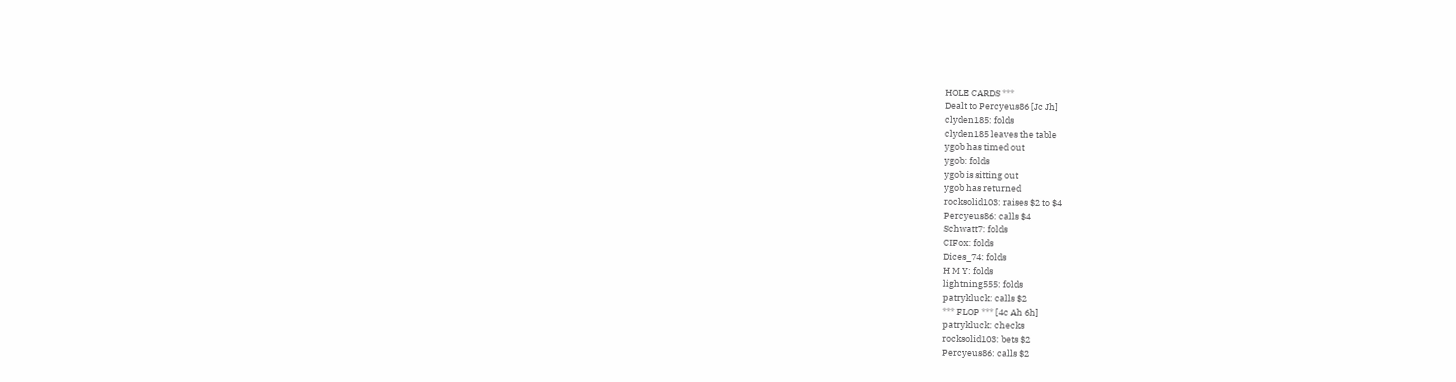HOLE CARDS ***
Dealt to Percyeus86 [Jc Jh]
clyden185: folds
clyden185 leaves the table
ygob has timed out
ygob: folds
ygob is sitting out
ygob has returned
rocksolid103: raises $2 to $4
Percyeus86: calls $4
Schwatt7: folds
CIFox: folds
Dices_74: folds
H M Y: folds
lightning555: folds
patrykluck: calls $2
*** FLOP *** [4c Ah 6h]
patrykluck: checks
rocksolid103: bets $2
Percyeus86: calls $2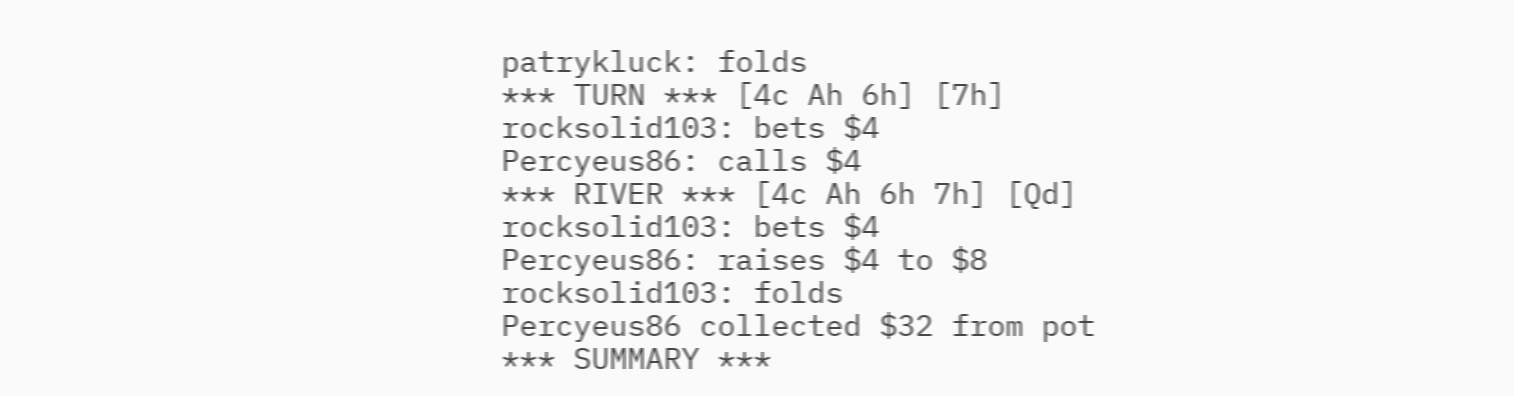patrykluck: folds
*** TURN *** [4c Ah 6h] [7h]
rocksolid103: bets $4
Percyeus86: calls $4
*** RIVER *** [4c Ah 6h 7h] [Qd]
rocksolid103: bets $4
Percyeus86: raises $4 to $8
rocksolid103: folds
Percyeus86 collected $32 from pot
*** SUMMARY ***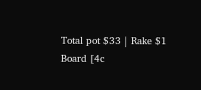Total pot $33 | Rake $1
Board [4c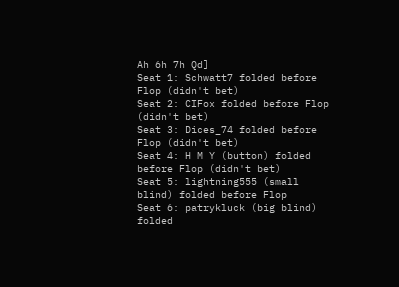Ah 6h 7h Qd]
Seat 1: Schwatt7 folded before Flop (didn't bet)
Seat 2: CIFox folded before Flop (didn't bet)
Seat 3: Dices_74 folded before Flop (didn't bet)
Seat 4: H M Y (button) folded before Flop (didn't bet)
Seat 5: lightning555 (small blind) folded before Flop
Seat 6: patrykluck (big blind) folded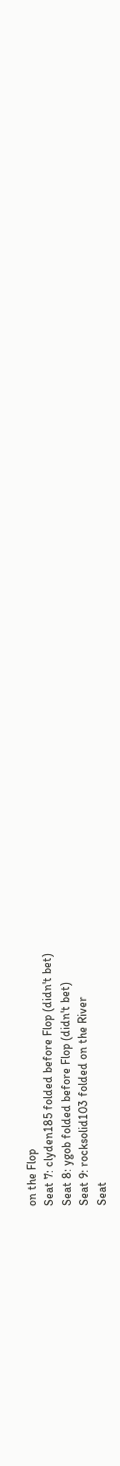on the Flop
Seat 7: clyden185 folded before Flop (didn't bet)
Seat 8: ygob folded before Flop (didn't bet)
Seat 9: rocksolid103 folded on the River
Seat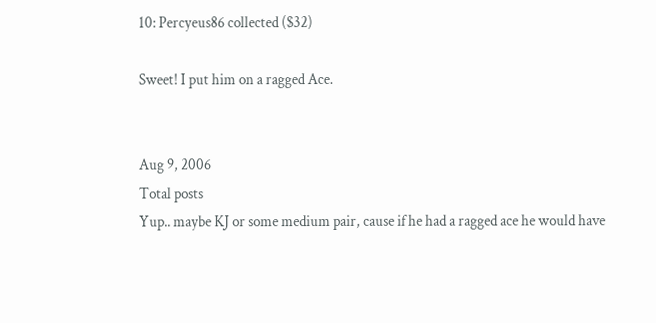10: Percyeus86 collected ($32)

Sweet! I put him on a ragged Ace.


Aug 9, 2006
Total posts
Yup.. maybe KJ or some medium pair, cause if he had a ragged ace he would have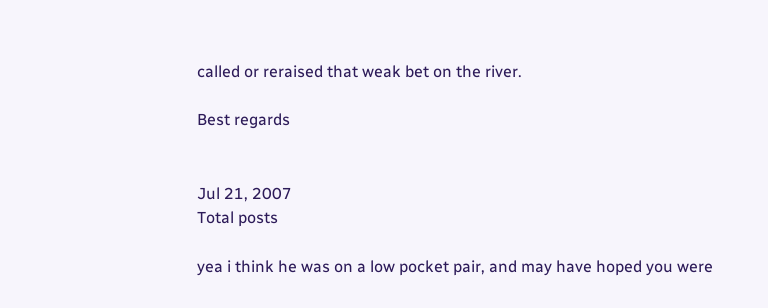called or reraised that weak bet on the river.

Best regards


Jul 21, 2007
Total posts

yea i think he was on a low pocket pair, and may have hoped you were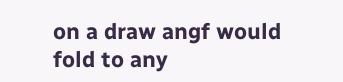on a draw angf would fold to any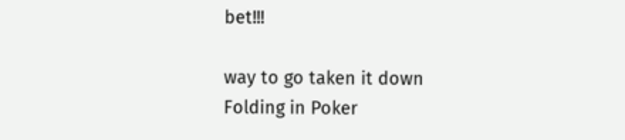bet!!!

way to go taken it down
Folding in Poker